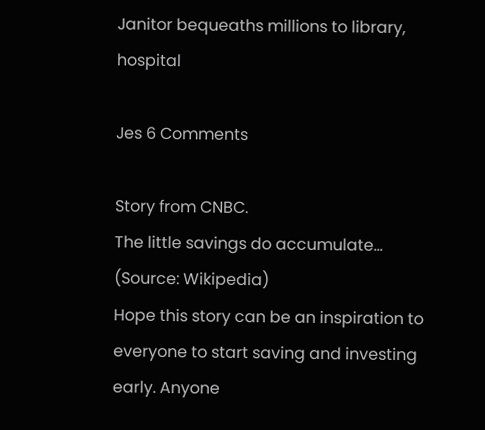Janitor bequeaths millions to library, hospital

Jes 6 Comments

Story from CNBC.
The little savings do accumulate... (Source: Wikipedia)
Hope this story can be an inspiration to everyone to start saving and investing early. Anyone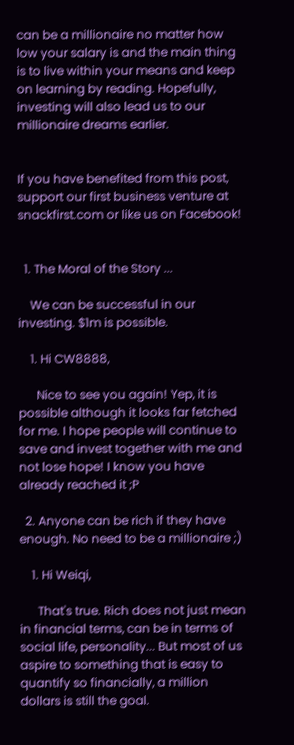can be a millionaire no matter how low your salary is and the main thing is to live within your means and keep on learning by reading. Hopefully, investing will also lead us to our millionaire dreams earlier.


If you have benefited from this post, support our first business venture at snackfirst.com or like us on Facebook!


  1. The Moral of the Story ...

    We can be successful in our investing. $1m is possible.

    1. Hi CW8888,

      Nice to see you again! Yep, it is possible although it looks far fetched for me. I hope people will continue to save and invest together with me and not lose hope! I know you have already reached it ;P

  2. Anyone can be rich if they have enough. No need to be a millionaire ;)

    1. Hi Weiqi,

      That's true. Rich does not just mean in financial terms, can be in terms of social life, personality... But most of us aspire to something that is easy to quantify so financially, a million dollars is still the goal.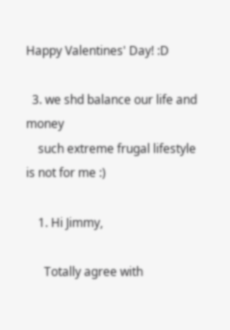Happy Valentines' Day! :D

  3. we shd balance our life and money
    such extreme frugal lifestyle is not for me :)

    1. Hi Jimmy,

      Totally agree with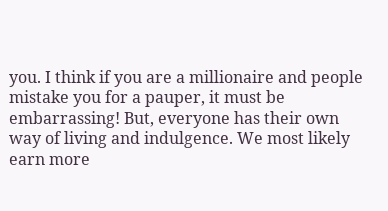you. I think if you are a millionaire and people mistake you for a pauper, it must be embarrassing! But, everyone has their own way of living and indulgence. We most likely earn more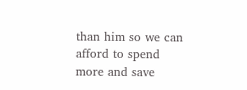than him so we can afford to spend more and save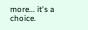more... it's a choice.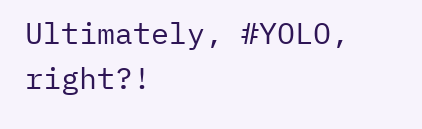Ultimately, #YOLO, right?!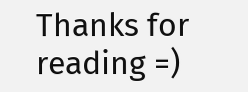Thanks for reading =)